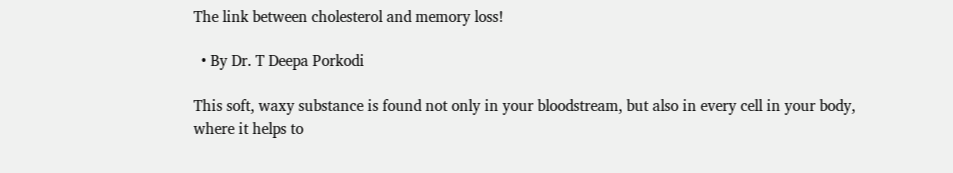The link between cholesterol and memory loss!

  • By Dr. T Deepa Porkodi

This soft, waxy substance is found not only in your bloodstream, but also in every cell in your body, where it helps to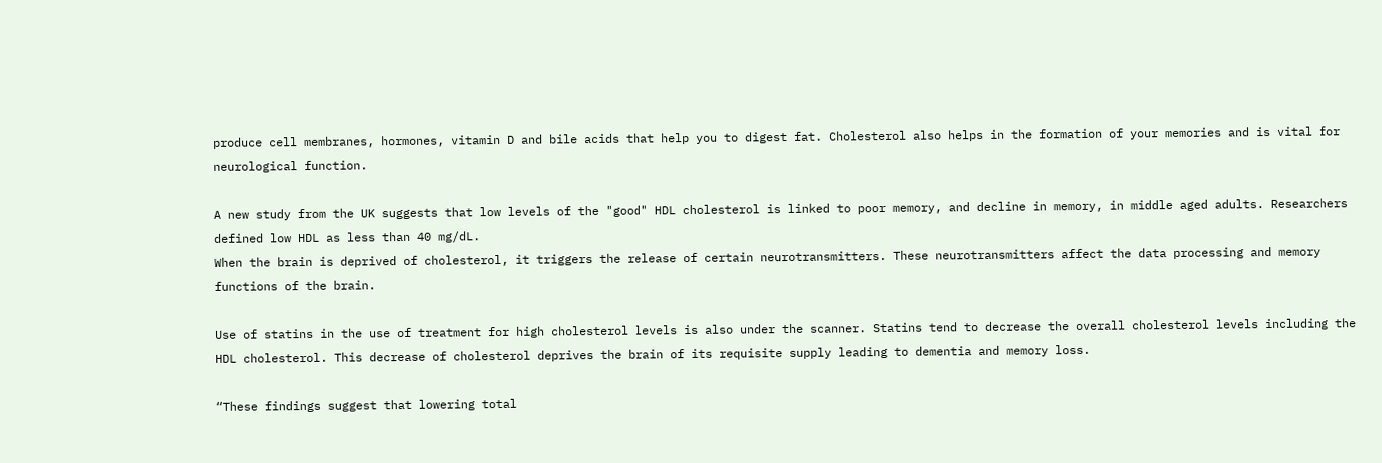produce cell membranes, hormones, vitamin D and bile acids that help you to digest fat. Cholesterol also helps in the formation of your memories and is vital for neurological function.

A new study from the UK suggests that low levels of the "good" HDL cholesterol is linked to poor memory, and decline in memory, in middle aged adults. Researchers defined low HDL as less than 40 mg/dL.
When the brain is deprived of cholesterol, it triggers the release of certain neurotransmitters. These neurotransmitters affect the data processing and memory functions of the brain.

Use of statins in the use of treatment for high cholesterol levels is also under the scanner. Statins tend to decrease the overall cholesterol levels including the HDL cholesterol. This decrease of cholesterol deprives the brain of its requisite supply leading to dementia and memory loss.

“These findings suggest that lowering total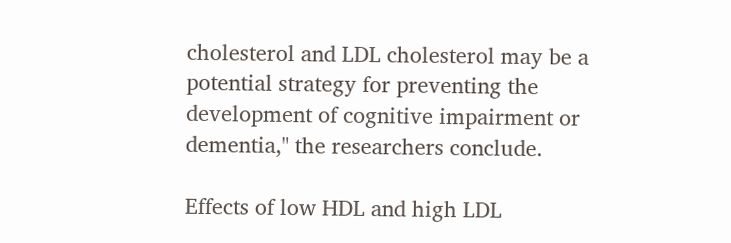cholesterol and LDL cholesterol may be a potential strategy for preventing the development of cognitive impairment or dementia," the researchers conclude.

Effects of low HDL and high LDL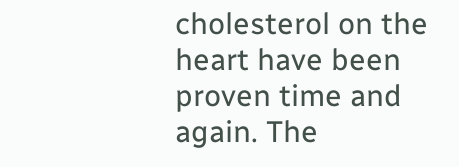cholesterol on the heart have been proven time and again. The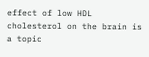effect of low HDL cholesterol on the brain is a topic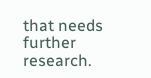that needs further research.